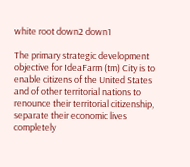white root down2 down1

The primary strategic development objective for IdeaFarm (tm) City is to enable citizens of the United States and of other territorial nations to renounce their territorial citizenship, separate their economic lives completely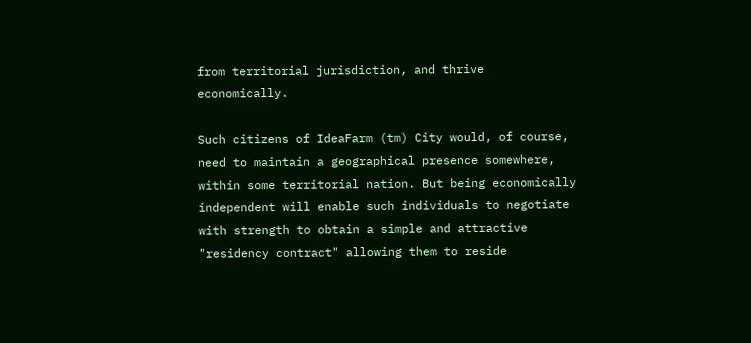from territorial jurisdiction, and thrive economically.

Such citizens of IdeaFarm (tm) City would, of course, need to maintain a geographical presence somewhere, within some territorial nation. But being economically independent will enable such individuals to negotiate with strength to obtain a simple and attractive "residency contract" allowing them to reside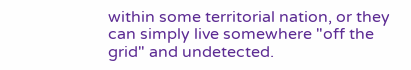within some territorial nation, or they can simply live somewhere "off the grid" and undetected.